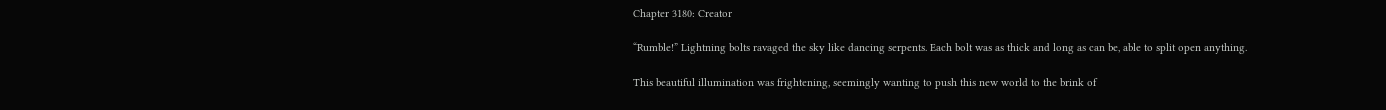Chapter 3180: Creator

“Rumble!” Lightning bolts ravaged the sky like dancing serpents. Each bolt was as thick and long as can be, able to split open anything.

This beautiful illumination was frightening, seemingly wanting to push this new world to the brink of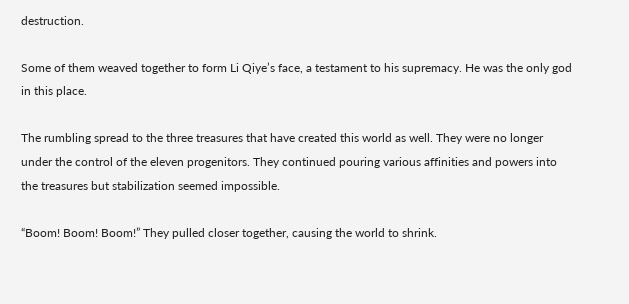destruction.

Some of them weaved together to form Li Qiye’s face, a testament to his supremacy. He was the only god in this place.

The rumbling spread to the three treasures that have created this world as well. They were no longer under the control of the eleven progenitors. They continued pouring various affinities and powers into the treasures but stabilization seemed impossible.

“Boom! Boom! Boom!” They pulled closer together, causing the world to shrink.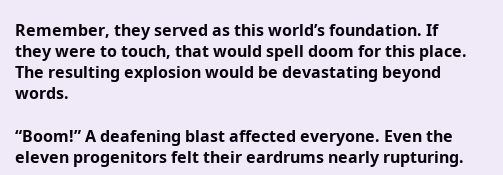Remember, they served as this world’s foundation. If they were to touch, that would spell doom for this place. The resulting explosion would be devastating beyond words.

“Boom!” A deafening blast affected everyone. Even the eleven progenitors felt their eardrums nearly rupturing.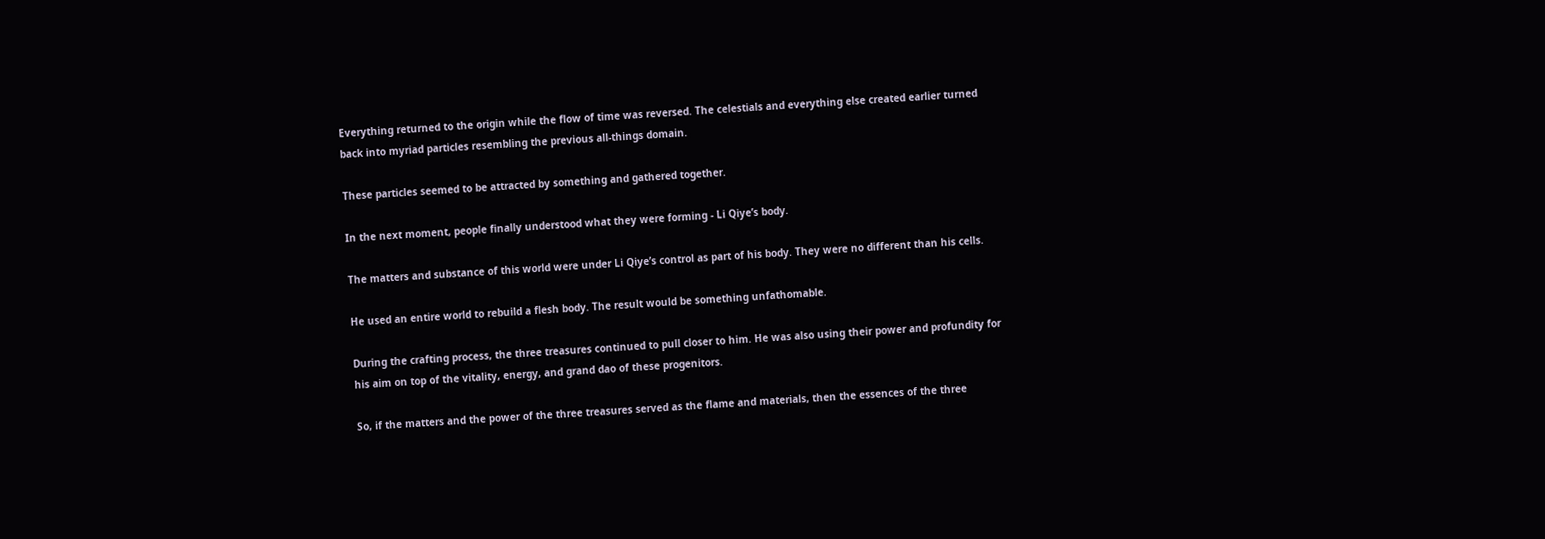Everything returned to the origin while the flow of time was reversed. The celestials and everything else created earlier turned back into myriad particles resembling the previous all-things domain.

These particles seemed to be attracted by something and gathered together.

In the next moment, people finally understood what they were forming - Li Qiye’s body.

The matters and substance of this world were under Li Qiye’s control as part of his body. They were no different than his cells.

He used an entire world to rebuild a flesh body. The result would be something unfathomable.

During the crafting process, the three treasures continued to pull closer to him. He was also using their power and profundity for his aim on top of the vitality, energy, and grand dao of these progenitors.

So, if the matters and the power of the three treasures served as the flame and materials, then the essences of the three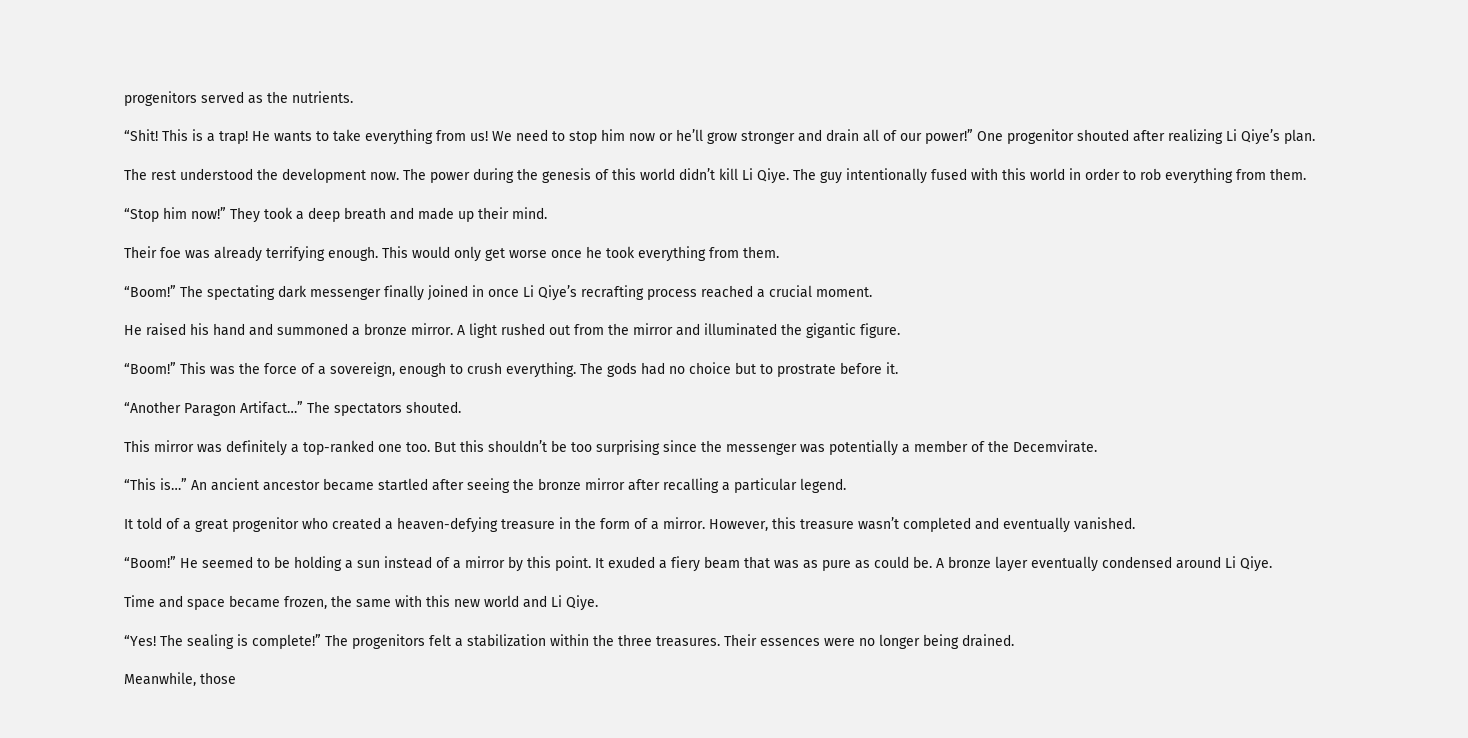progenitors served as the nutrients.

“Shit! This is a trap! He wants to take everything from us! We need to stop him now or he’ll grow stronger and drain all of our power!” One progenitor shouted after realizing Li Qiye’s plan.

The rest understood the development now. The power during the genesis of this world didn’t kill Li Qiye. The guy intentionally fused with this world in order to rob everything from them.

“Stop him now!” They took a deep breath and made up their mind.

Their foe was already terrifying enough. This would only get worse once he took everything from them.

“Boom!” The spectating dark messenger finally joined in once Li Qiye’s recrafting process reached a crucial moment.

He raised his hand and summoned a bronze mirror. A light rushed out from the mirror and illuminated the gigantic figure.

“Boom!” This was the force of a sovereign, enough to crush everything. The gods had no choice but to prostrate before it.

“Another Paragon Artifact…” The spectators shouted.

This mirror was definitely a top-ranked one too. But this shouldn’t be too surprising since the messenger was potentially a member of the Decemvirate.

“This is…” An ancient ancestor became startled after seeing the bronze mirror after recalling a particular legend.

It told of a great progenitor who created a heaven-defying treasure in the form of a mirror. However, this treasure wasn’t completed and eventually vanished.

“Boom!” He seemed to be holding a sun instead of a mirror by this point. It exuded a fiery beam that was as pure as could be. A bronze layer eventually condensed around Li Qiye.

Time and space became frozen, the same with this new world and Li Qiye.

“Yes! The sealing is complete!” The progenitors felt a stabilization within the three treasures. Their essences were no longer being drained.

Meanwhile, those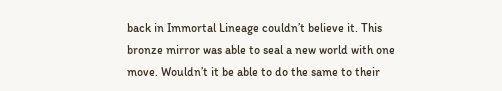back in Immortal Lineage couldn’t believe it. This bronze mirror was able to seal a new world with one move. Wouldn’t it be able to do the same to their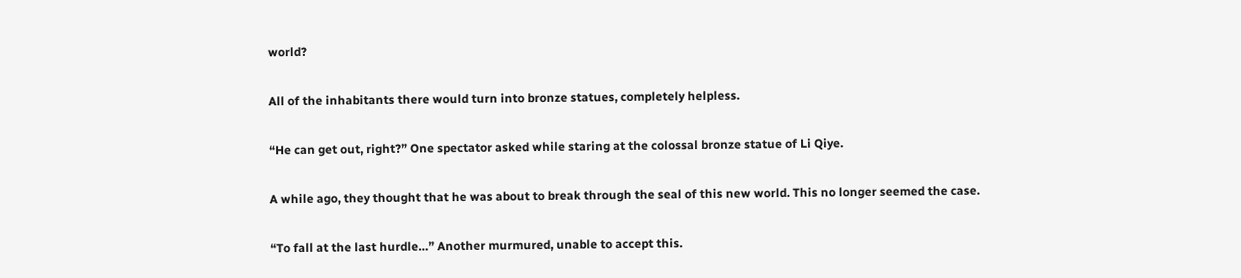world?

All of the inhabitants there would turn into bronze statues, completely helpless.

“He can get out, right?” One spectator asked while staring at the colossal bronze statue of Li Qiye.

A while ago, they thought that he was about to break through the seal of this new world. This no longer seemed the case.

“To fall at the last hurdle…” Another murmured, unable to accept this.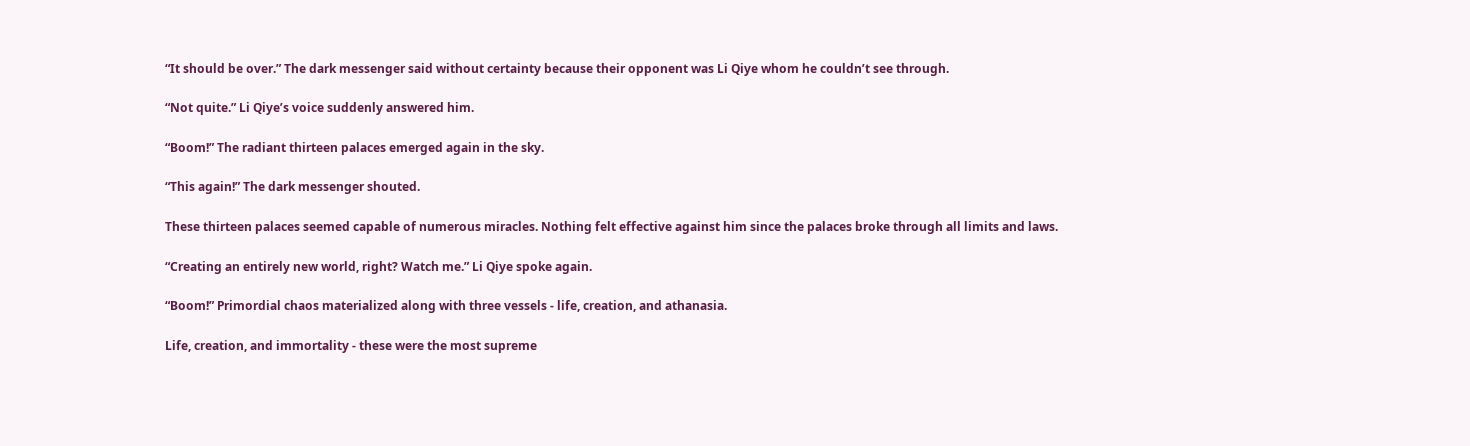“It should be over.” The dark messenger said without certainty because their opponent was Li Qiye whom he couldn’t see through.

“Not quite.” Li Qiye’s voice suddenly answered him.

“Boom!” The radiant thirteen palaces emerged again in the sky.

“This again!” The dark messenger shouted.

These thirteen palaces seemed capable of numerous miracles. Nothing felt effective against him since the palaces broke through all limits and laws.

“Creating an entirely new world, right? Watch me.” Li Qiye spoke again.

“Boom!” Primordial chaos materialized along with three vessels - life, creation, and athanasia.

Life, creation, and immortality - these were the most supreme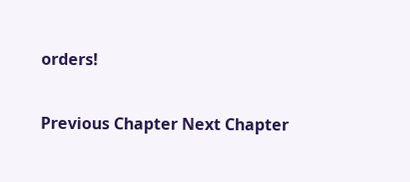orders!

Previous Chapter Next Chapter